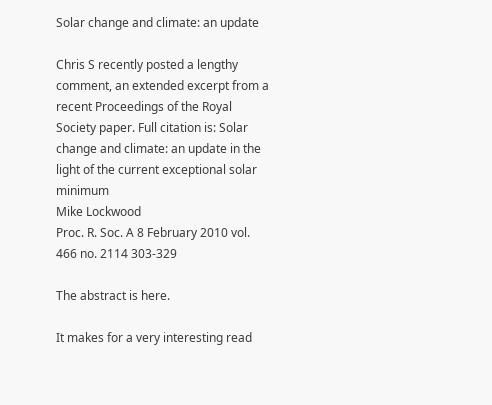Solar change and climate: an update

Chris S recently posted a lengthy comment, an extended excerpt from a recent Proceedings of the Royal Society paper. Full citation is: Solar change and climate: an update in the light of the current exceptional solar minimum
Mike Lockwood
Proc. R. Soc. A 8 February 2010 vol. 466 no. 2114 303-329

The abstract is here.

It makes for a very interesting read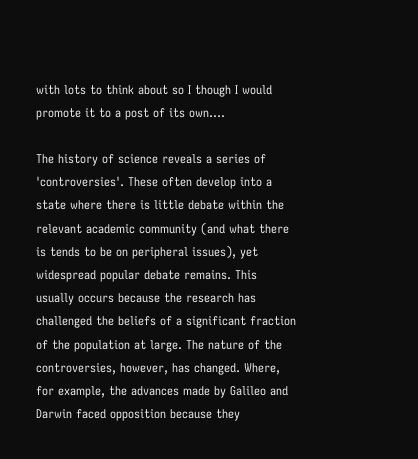with lots to think about so I though I would promote it to a post of its own....

The history of science reveals a series of 'controversies'. These often develop into a state where there is little debate within the relevant academic community (and what there is tends to be on peripheral issues), yet widespread popular debate remains. This usually occurs because the research has challenged the beliefs of a significant fraction of the population at large. The nature of the controversies, however, has changed. Where, for example, the advances made by Galileo and Darwin faced opposition because they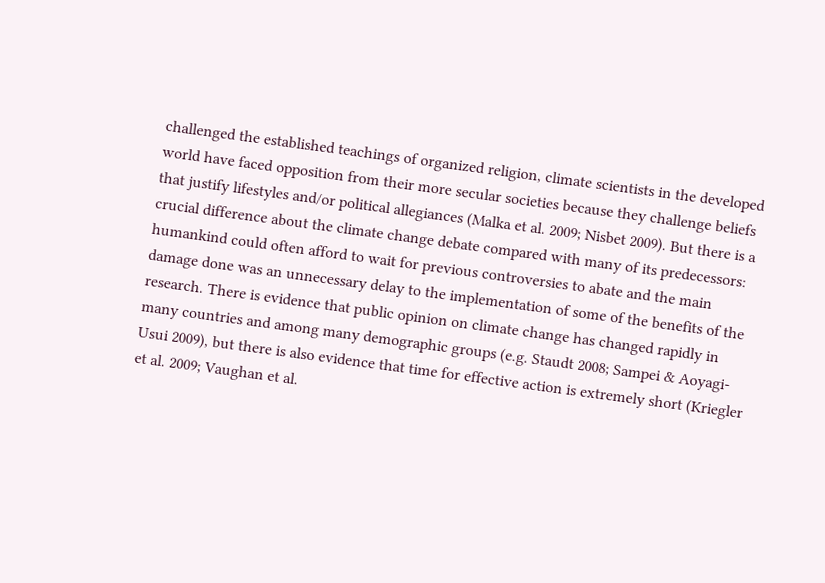challenged the established teachings of organized religion, climate scientists in the developed world have faced opposition from their more secular societies because they challenge beliefs that justify lifestyles and/or political allegiances (Malka et al. 2009; Nisbet 2009). But there is a crucial difference about the climate change debate compared with many of its predecessors: humankind could often afford to wait for previous controversies to abate and the main damage done was an unnecessary delay to the implementation of some of the benefits of the research. There is evidence that public opinion on climate change has changed rapidly in many countries and among many demographic groups (e.g. Staudt 2008; Sampei & Aoyagi-Usui 2009), but there is also evidence that time for effective action is extremely short (Kriegler et al. 2009; Vaughan et al.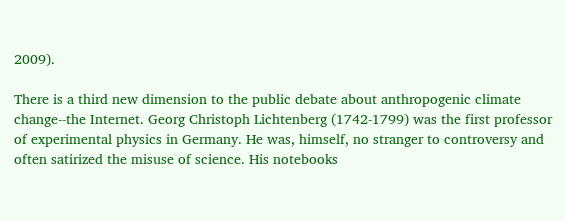2009).

There is a third new dimension to the public debate about anthropogenic climate change--the Internet. Georg Christoph Lichtenberg (1742-1799) was the first professor of experimental physics in Germany. He was, himself, no stranger to controversy and often satirized the misuse of science. His notebooks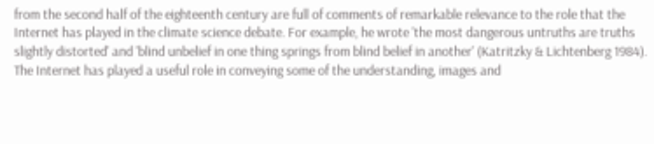from the second half of the eighteenth century are full of comments of remarkable relevance to the role that the Internet has played in the climate science debate. For example, he wrote 'the most dangerous untruths are truths slightly distorted' and 'blind unbelief in one thing springs from blind belief in another' (Katritzky & Lichtenberg 1984). The Internet has played a useful role in conveying some of the understanding, images and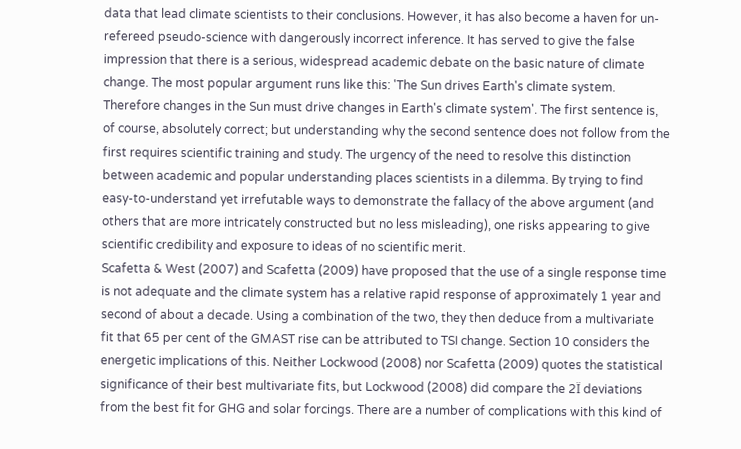data that lead climate scientists to their conclusions. However, it has also become a haven for un-refereed pseudo-science with dangerously incorrect inference. It has served to give the false impression that there is a serious, widespread academic debate on the basic nature of climate change. The most popular argument runs like this: 'The Sun drives Earth's climate system. Therefore changes in the Sun must drive changes in Earth's climate system'. The first sentence is, of course, absolutely correct; but understanding why the second sentence does not follow from the first requires scientific training and study. The urgency of the need to resolve this distinction between academic and popular understanding places scientists in a dilemma. By trying to find easy-to-understand yet irrefutable ways to demonstrate the fallacy of the above argument (and others that are more intricately constructed but no less misleading), one risks appearing to give scientific credibility and exposure to ideas of no scientific merit.
Scafetta & West (2007) and Scafetta (2009) have proposed that the use of a single response time is not adequate and the climate system has a relative rapid response of approximately 1 year and second of about a decade. Using a combination of the two, they then deduce from a multivariate fit that 65 per cent of the GMAST rise can be attributed to TSI change. Section 10 considers the energetic implications of this. Neither Lockwood (2008) nor Scafetta (2009) quotes the statistical significance of their best multivariate fits, but Lockwood (2008) did compare the 2Ï deviations from the best fit for GHG and solar forcings. There are a number of complications with this kind of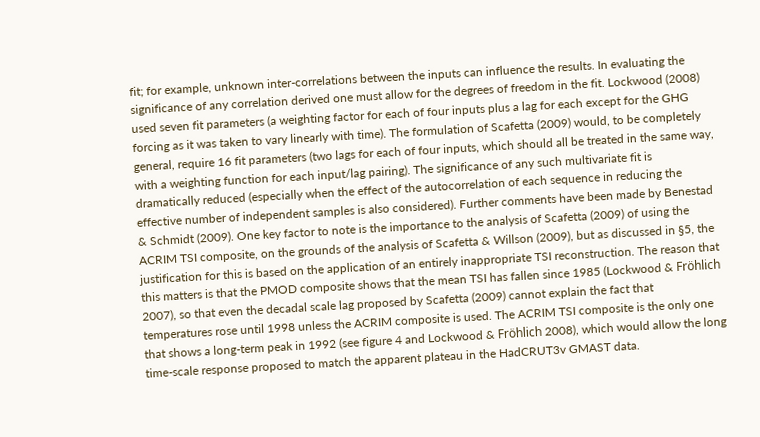fit; for example, unknown inter-correlations between the inputs can influence the results. In evaluating the significance of any correlation derived one must allow for the degrees of freedom in the fit. Lockwood (2008) used seven fit parameters (a weighting factor for each of four inputs plus a lag for each except for the GHG forcing as it was taken to vary linearly with time). The formulation of Scafetta (2009) would, to be completely general, require 16 fit parameters (two lags for each of four inputs, which should all be treated in the same way, with a weighting function for each input/lag pairing). The significance of any such multivariate fit is dramatically reduced (especially when the effect of the autocorrelation of each sequence in reducing the effective number of independent samples is also considered). Further comments have been made by Benestad & Schmidt (2009). One key factor to note is the importance to the analysis of Scafetta (2009) of using the ACRIM TSI composite, on the grounds of the analysis of Scafetta & Willson (2009), but as discussed in §5, the justification for this is based on the application of an entirely inappropriate TSI reconstruction. The reason that this matters is that the PMOD composite shows that the mean TSI has fallen since 1985 (Lockwood & Fröhlich 2007), so that even the decadal scale lag proposed by Scafetta (2009) cannot explain the fact that temperatures rose until 1998 unless the ACRIM composite is used. The ACRIM TSI composite is the only one that shows a long-term peak in 1992 (see figure 4 and Lockwood & Fröhlich 2008), which would allow the long time-scale response proposed to match the apparent plateau in the HadCRUT3v GMAST data.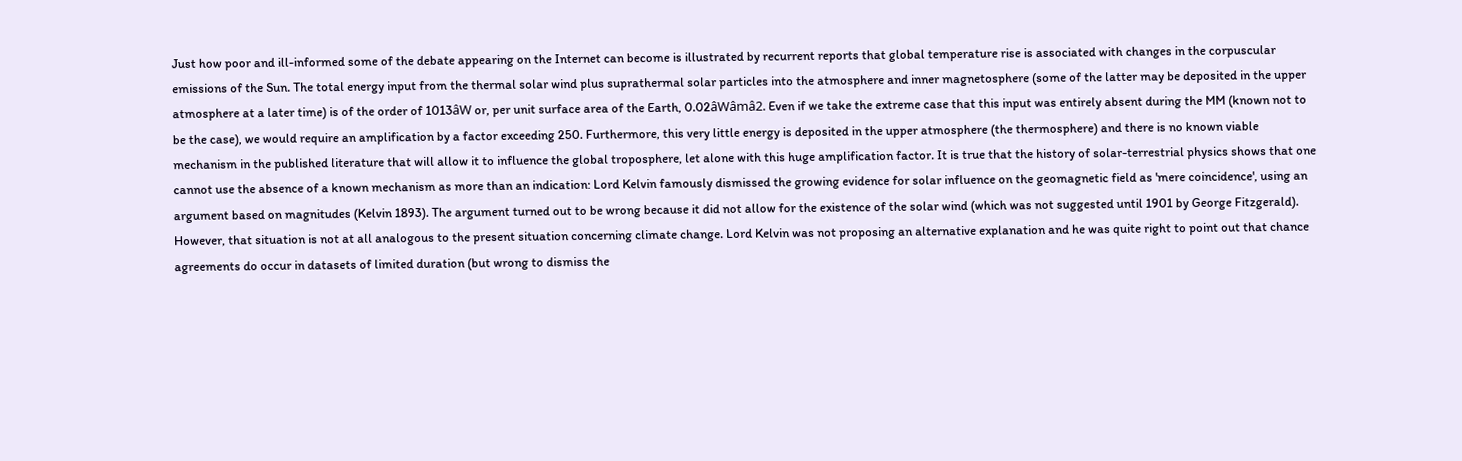Just how poor and ill-informed some of the debate appearing on the Internet can become is illustrated by recurrent reports that global temperature rise is associated with changes in the corpuscular emissions of the Sun. The total energy input from the thermal solar wind plus suprathermal solar particles into the atmosphere and inner magnetosphere (some of the latter may be deposited in the upper atmosphere at a later time) is of the order of 1013âW or, per unit surface area of the Earth, 0.02âWâmâ2. Even if we take the extreme case that this input was entirely absent during the MM (known not to be the case), we would require an amplification by a factor exceeding 250. Furthermore, this very little energy is deposited in the upper atmosphere (the thermosphere) and there is no known viable mechanism in the published literature that will allow it to influence the global troposphere, let alone with this huge amplification factor. It is true that the history of solar-terrestrial physics shows that one cannot use the absence of a known mechanism as more than an indication: Lord Kelvin famously dismissed the growing evidence for solar influence on the geomagnetic field as 'mere coincidence', using an argument based on magnitudes (Kelvin 1893). The argument turned out to be wrong because it did not allow for the existence of the solar wind (which was not suggested until 1901 by George Fitzgerald). However, that situation is not at all analogous to the present situation concerning climate change. Lord Kelvin was not proposing an alternative explanation and he was quite right to point out that chance agreements do occur in datasets of limited duration (but wrong to dismiss the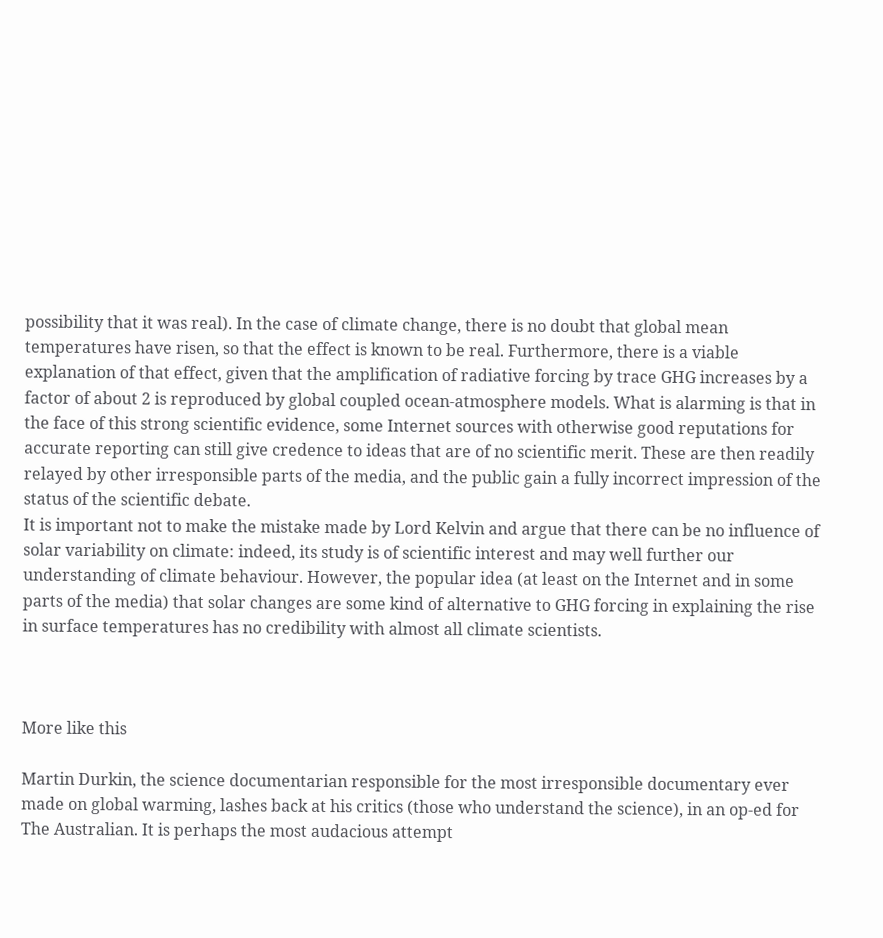possibility that it was real). In the case of climate change, there is no doubt that global mean temperatures have risen, so that the effect is known to be real. Furthermore, there is a viable explanation of that effect, given that the amplification of radiative forcing by trace GHG increases by a factor of about 2 is reproduced by global coupled ocean-atmosphere models. What is alarming is that in the face of this strong scientific evidence, some Internet sources with otherwise good reputations for accurate reporting can still give credence to ideas that are of no scientific merit. These are then readily relayed by other irresponsible parts of the media, and the public gain a fully incorrect impression of the status of the scientific debate.
It is important not to make the mistake made by Lord Kelvin and argue that there can be no influence of solar variability on climate: indeed, its study is of scientific interest and may well further our understanding of climate behaviour. However, the popular idea (at least on the Internet and in some parts of the media) that solar changes are some kind of alternative to GHG forcing in explaining the rise in surface temperatures has no credibility with almost all climate scientists.



More like this

Martin Durkin, the science documentarian responsible for the most irresponsible documentary ever made on global warming, lashes back at his critics (those who understand the science), in an op-ed for The Australian. It is perhaps the most audacious attempt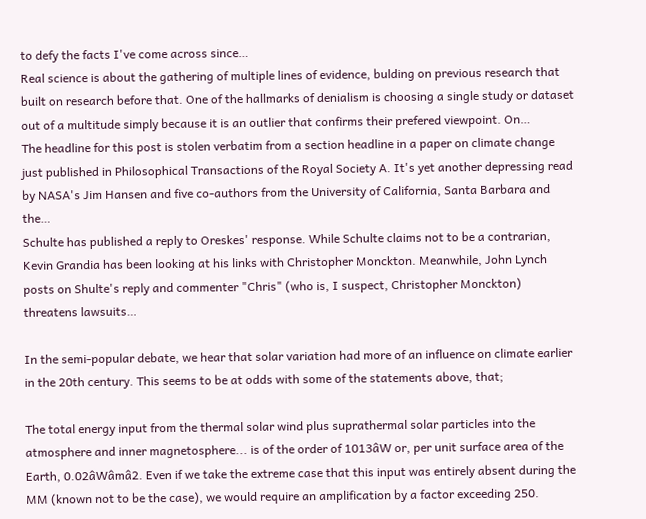to defy the facts I've come across since…
Real science is about the gathering of multiple lines of evidence, bulding on previous research that built on research before that. One of the hallmarks of denialism is choosing a single study or dataset out of a multitude simply because it is an outlier that confirms their prefered viewpoint. On…
The headline for this post is stolen verbatim from a section headline in a paper on climate change just published in Philosophical Transactions of the Royal Society A. It's yet another depressing read by NASA's Jim Hansen and five co-authors from the University of California, Santa Barbara and the…
Schulte has published a reply to Oreskes' response. While Schulte claims not to be a contrarian, Kevin Grandia has been looking at his links with Christopher Monckton. Meanwhile, John Lynch posts on Shulte's reply and commenter "Chris" (who is, I suspect, Christopher Monckton) threatens lawsuits…

In the semi-popular debate, we hear that solar variation had more of an influence on climate earlier in the 20th century. This seems to be at odds with some of the statements above, that;

The total energy input from the thermal solar wind plus suprathermal solar particles into the atmosphere and inner magnetosphere... is of the order of 1013âW or, per unit surface area of the Earth, 0.02âWâmâ2. Even if we take the extreme case that this input was entirely absent during the MM (known not to be the case), we would require an amplification by a factor exceeding 250.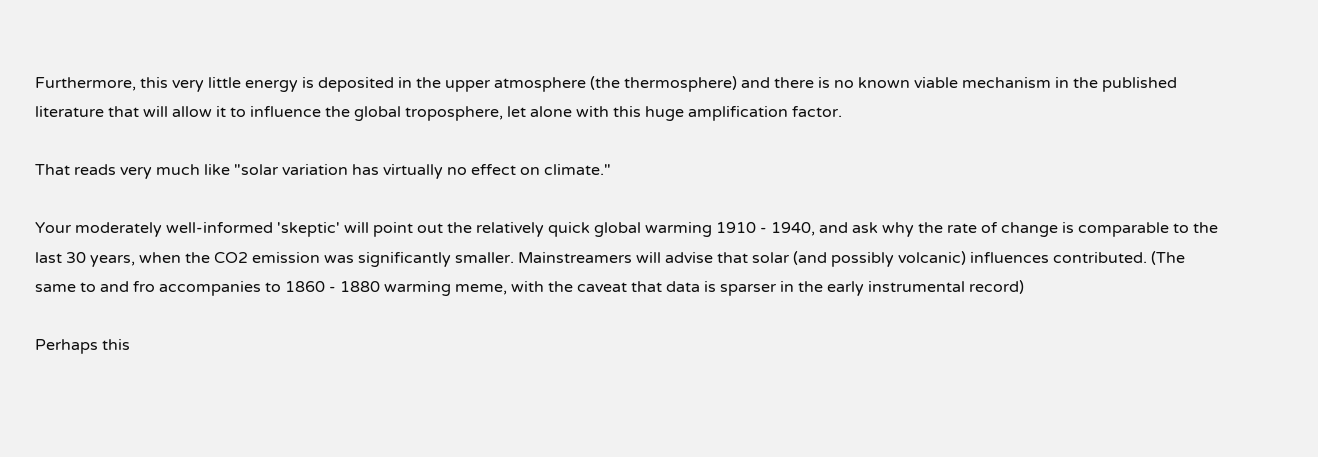Furthermore, this very little energy is deposited in the upper atmosphere (the thermosphere) and there is no known viable mechanism in the published literature that will allow it to influence the global troposphere, let alone with this huge amplification factor.

That reads very much like "solar variation has virtually no effect on climate."

Your moderately well-informed 'skeptic' will point out the relatively quick global warming 1910 - 1940, and ask why the rate of change is comparable to the last 30 years, when the CO2 emission was significantly smaller. Mainstreamers will advise that solar (and possibly volcanic) influences contributed. (The same to and fro accompanies to 1860 - 1880 warming meme, with the caveat that data is sparser in the early instrumental record)

Perhaps this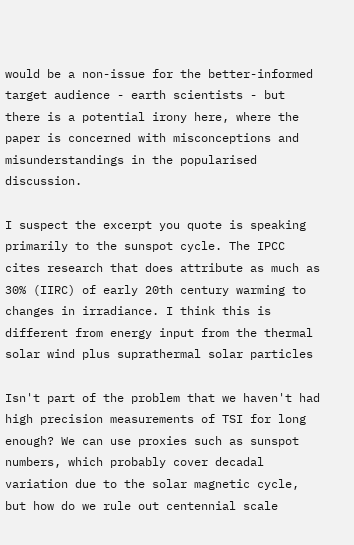would be a non-issue for the better-informed target audience - earth scientists - but there is a potential irony here, where the paper is concerned with misconceptions and misunderstandings in the popularised discussion.

I suspect the excerpt you quote is speaking primarily to the sunspot cycle. The IPCC cites research that does attribute as much as 30% (IIRC) of early 20th century warming to changes in irradiance. I think this is different from energy input from the thermal solar wind plus suprathermal solar particles

Isn't part of the problem that we haven't had high precision measurements of TSI for long enough? We can use proxies such as sunspot numbers, which probably cover decadal variation due to the solar magnetic cycle, but how do we rule out centennial scale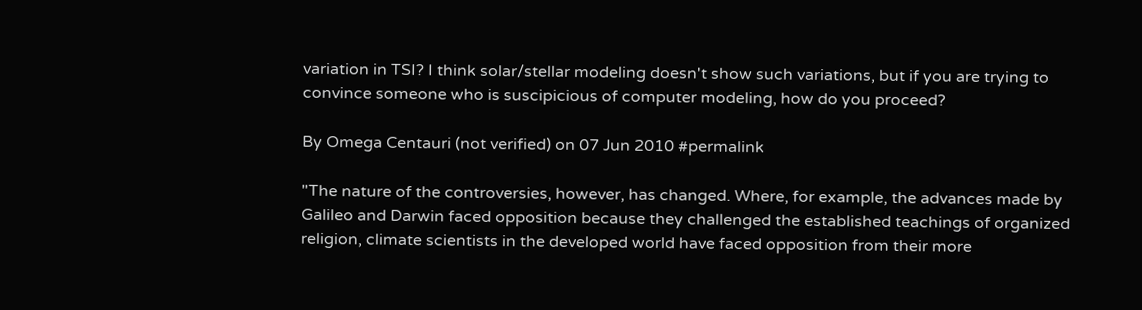variation in TSI? I think solar/stellar modeling doesn't show such variations, but if you are trying to convince someone who is suscipicious of computer modeling, how do you proceed?

By Omega Centauri (not verified) on 07 Jun 2010 #permalink

"The nature of the controversies, however, has changed. Where, for example, the advances made by Galileo and Darwin faced opposition because they challenged the established teachings of organized religion, climate scientists in the developed world have faced opposition from their more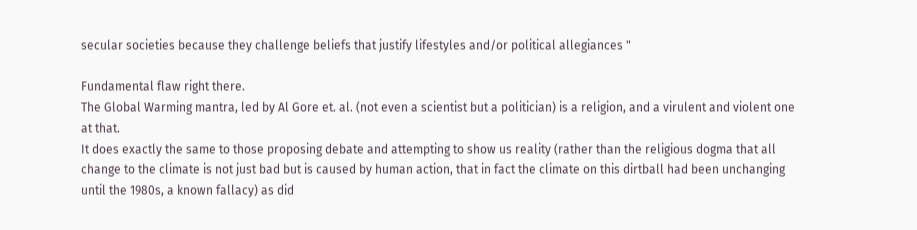secular societies because they challenge beliefs that justify lifestyles and/or political allegiances "

Fundamental flaw right there.
The Global Warming mantra, led by Al Gore et. al. (not even a scientist but a politician) is a religion, and a virulent and violent one at that.
It does exactly the same to those proposing debate and attempting to show us reality (rather than the religious dogma that all change to the climate is not just bad but is caused by human action, that in fact the climate on this dirtball had been unchanging until the 1980s, a known fallacy) as did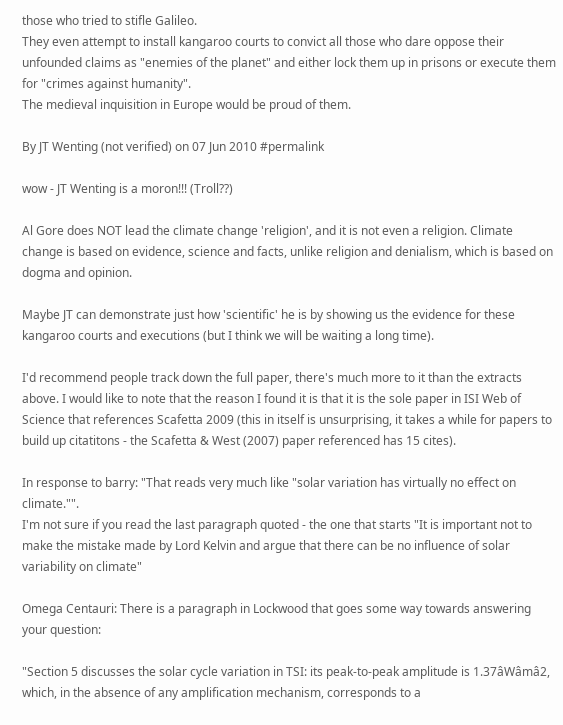those who tried to stifle Galileo.
They even attempt to install kangaroo courts to convict all those who dare oppose their unfounded claims as "enemies of the planet" and either lock them up in prisons or execute them for "crimes against humanity".
The medieval inquisition in Europe would be proud of them.

By JT Wenting (not verified) on 07 Jun 2010 #permalink

wow - JT Wenting is a moron!!! (Troll??)

Al Gore does NOT lead the climate change 'religion', and it is not even a religion. Climate change is based on evidence, science and facts, unlike religion and denialism, which is based on dogma and opinion.

Maybe JT can demonstrate just how 'scientific' he is by showing us the evidence for these kangaroo courts and executions (but I think we will be waiting a long time).

I'd recommend people track down the full paper, there's much more to it than the extracts above. I would like to note that the reason I found it is that it is the sole paper in ISI Web of Science that references Scafetta 2009 (this in itself is unsurprising, it takes a while for papers to build up citatitons - the Scafetta & West (2007) paper referenced has 15 cites).

In response to barry: "That reads very much like "solar variation has virtually no effect on climate."".
I'm not sure if you read the last paragraph quoted - the one that starts "It is important not to make the mistake made by Lord Kelvin and argue that there can be no influence of solar variability on climate"

Omega Centauri: There is a paragraph in Lockwood that goes some way towards answering your question:

"Section 5 discusses the solar cycle variation in TSI: its peak-to-peak amplitude is 1.37âWâmâ2, which, in the absence of any amplification mechanism, corresponds to a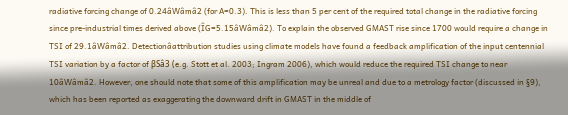radiative forcing change of 0.24âWâmâ2 (for A=0.3). This is less than 5 per cent of the required total change in the radiative forcing since pre-industrial times derived above (ÎG=5.15âWâmâ2). To explain the observed GMAST rise since 1700 would require a change in TSI of 29.1âWâmâ2. Detectionâattribution studies using climate models have found a feedback amplification of the input centennial TSI variation by a factor of βSâ3 (e.g. Stott et al. 2003; Ingram 2006), which would reduce the required TSI change to near 10âWâmâ2. However, one should note that some of this amplification may be unreal and due to a metrology factor (discussed in §9), which has been reported as exaggerating the downward drift in GMAST in the middle of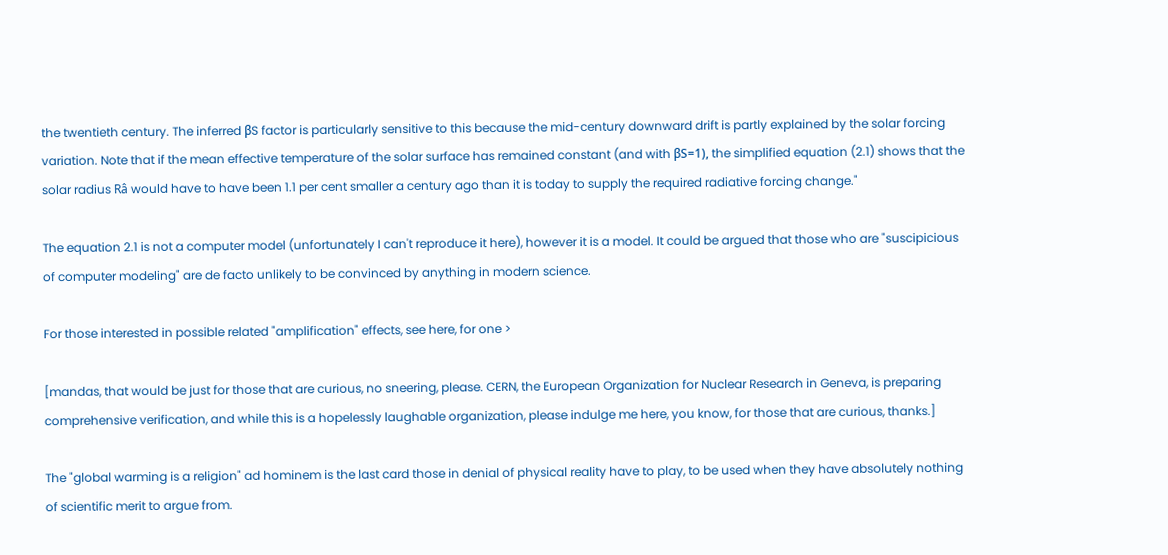the twentieth century. The inferred βS factor is particularly sensitive to this because the mid-century downward drift is partly explained by the solar forcing variation. Note that if the mean effective temperature of the solar surface has remained constant (and with βS=1), the simplified equation (2.1) shows that the solar radius Râ would have to have been 1.1 per cent smaller a century ago than it is today to supply the required radiative forcing change."

The equation 2.1 is not a computer model (unfortunately I can't reproduce it here), however it is a model. It could be argued that those who are "suscipicious of computer modeling" are de facto unlikely to be convinced by anything in modern science.

For those interested in possible related "amplification" effects, see here, for one >

[mandas, that would be just for those that are curious, no sneering, please. CERN, the European Organization for Nuclear Research in Geneva, is preparing comprehensive verification, and while this is a hopelessly laughable organization, please indulge me here, you know, for those that are curious, thanks.]

The "global warming is a religion" ad hominem is the last card those in denial of physical reality have to play, to be used when they have absolutely nothing of scientific merit to argue from.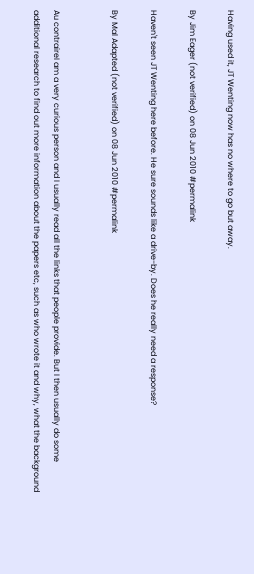Having used it, JT Wenting now has no where to go but away.

By Jim Eager (not verified) on 08 Jun 2010 #permalink

Haven't seen JT Wenting here before. He sure sounds like a drive-by. Does he really need a response?

By Mal Adapted (not verified) on 08 Jun 2010 #permalink


Au contraireI am a very curious person and I usually read all the links that people provide. But I then usually do some additional research to find out more information about the papers etc, such as who wrote it and why, what the background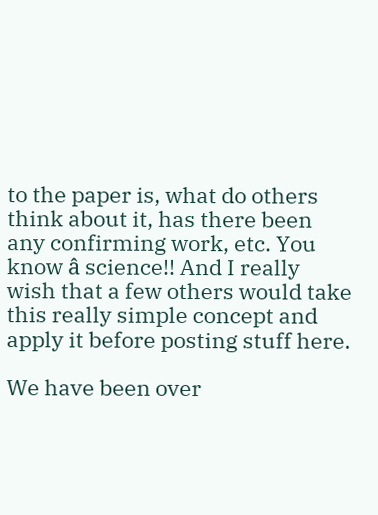to the paper is, what do others think about it, has there been any confirming work, etc. You know â science!! And I really wish that a few others would take this really simple concept and apply it before posting stuff here.

We have been over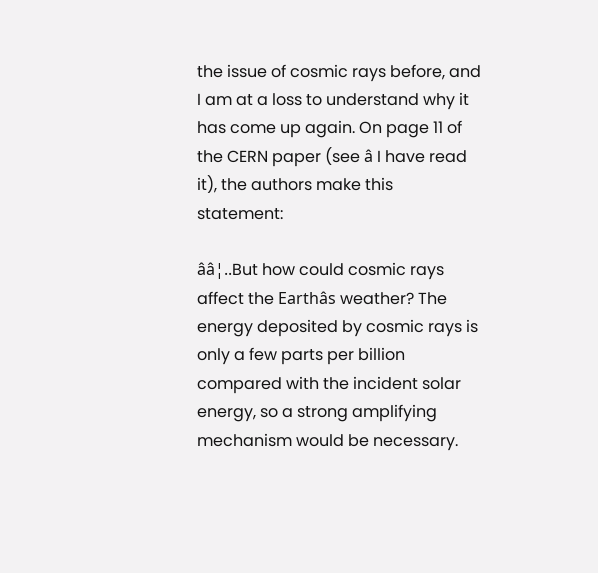the issue of cosmic rays before, and I am at a loss to understand why it has come up again. On page 11 of the CERN paper (see â I have read it), the authors make this statement:

ââ¦..But how could cosmic rays affect the Earthâs weather? The energy deposited by cosmic rays is only a few parts per billion compared with the incident solar energy, so a strong amplifying mechanism would be necessary.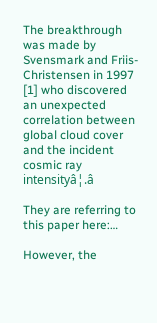The breakthrough was made by Svensmark and Friis-Christensen in 1997 [1] who discovered an unexpected correlation between global cloud cover and the incident cosmic ray intensityâ¦.â

They are referring to this paper here:…

However, the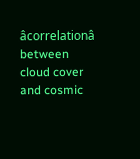âcorrelationâ between cloud cover and cosmic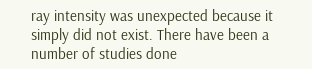ray intensity was unexpected because it simply did not exist. There have been a number of studies done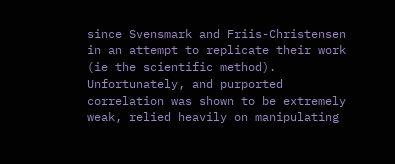since Svensmark and Friis-Christensen in an attempt to replicate their work (ie the scientific method). Unfortunately, and purported correlation was shown to be extremely weak, relied heavily on manipulating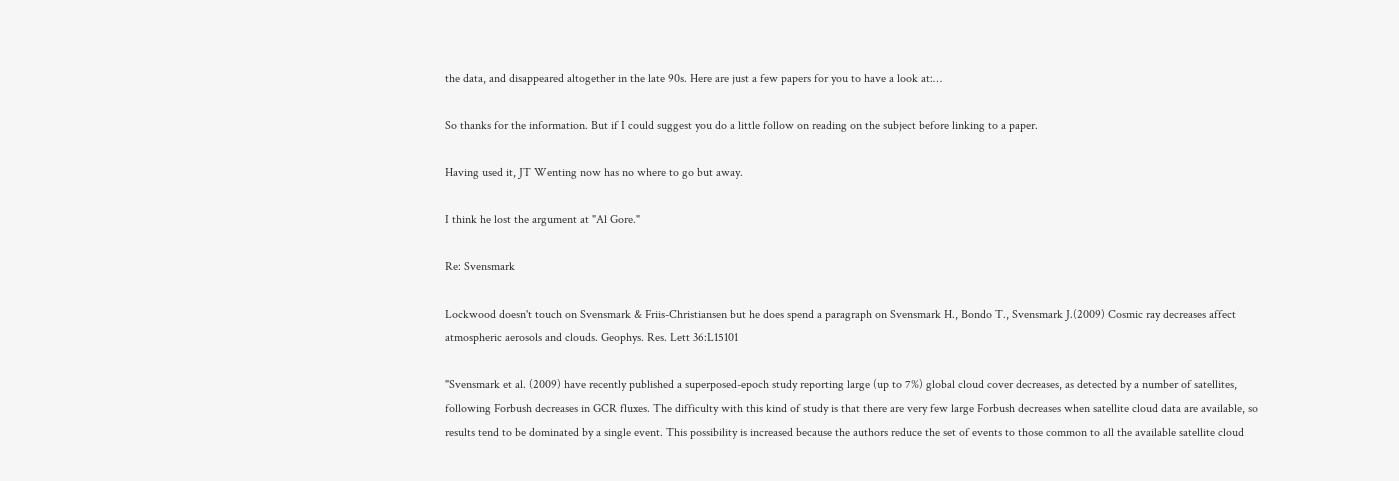the data, and disappeared altogether in the late 90s. Here are just a few papers for you to have a look at:…

So thanks for the information. But if I could suggest you do a little follow on reading on the subject before linking to a paper.

Having used it, JT Wenting now has no where to go but away.

I think he lost the argument at "Al Gore."

Re: Svensmark

Lockwood doesn't touch on Svensmark & Friis-Christiansen but he does spend a paragraph on Svensmark H., Bondo T., Svensmark J.(2009) Cosmic ray decreases affect atmospheric aerosols and clouds. Geophys. Res. Lett 36:L15101

"Svensmark et al. (2009) have recently published a superposed-epoch study reporting large (up to 7%) global cloud cover decreases, as detected by a number of satellites, following Forbush decreases in GCR fluxes. The difficulty with this kind of study is that there are very few large Forbush decreases when satellite cloud data are available, so results tend to be dominated by a single event. This possibility is increased because the authors reduce the set of events to those common to all the available satellite cloud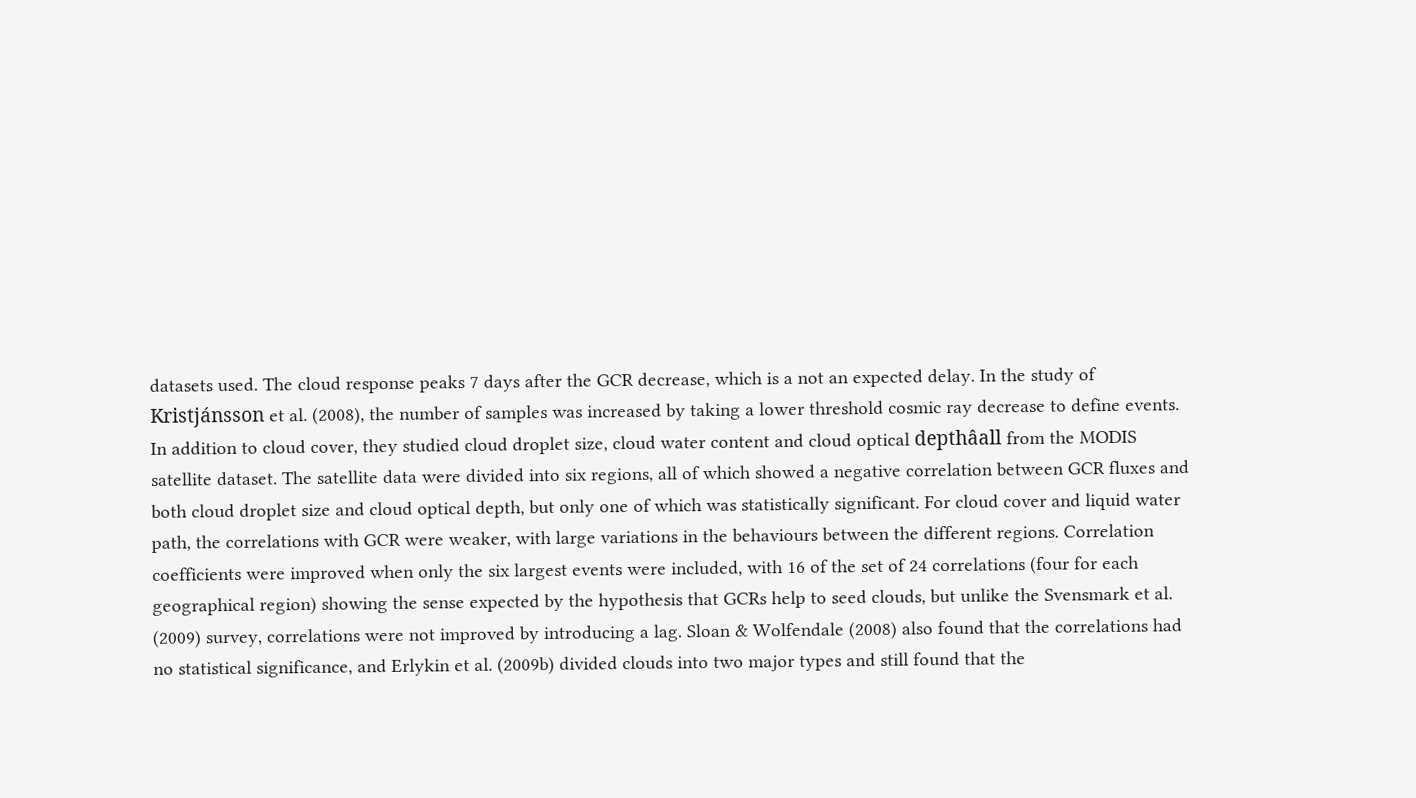datasets used. The cloud response peaks 7 days after the GCR decrease, which is a not an expected delay. In the study of Kristjánsson et al. (2008), the number of samples was increased by taking a lower threshold cosmic ray decrease to define events. In addition to cloud cover, they studied cloud droplet size, cloud water content and cloud optical depthâall from the MODIS satellite dataset. The satellite data were divided into six regions, all of which showed a negative correlation between GCR fluxes and both cloud droplet size and cloud optical depth, but only one of which was statistically significant. For cloud cover and liquid water path, the correlations with GCR were weaker, with large variations in the behaviours between the different regions. Correlation coefficients were improved when only the six largest events were included, with 16 of the set of 24 correlations (four for each geographical region) showing the sense expected by the hypothesis that GCRs help to seed clouds, but unlike the Svensmark et al. (2009) survey, correlations were not improved by introducing a lag. Sloan & Wolfendale (2008) also found that the correlations had no statistical significance, and Erlykin et al. (2009b) divided clouds into two major types and still found that the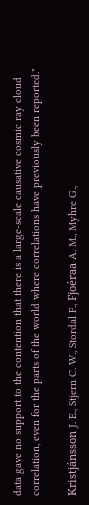data gave no support to the contention that there is a large-scale causative cosmic ray cloud correlation, even for the parts of the world where correlations have previously been reported."

Kristjánsson J. E., Stjern C. W., Stordal F., Fjoéraa A. M., Myhre G.,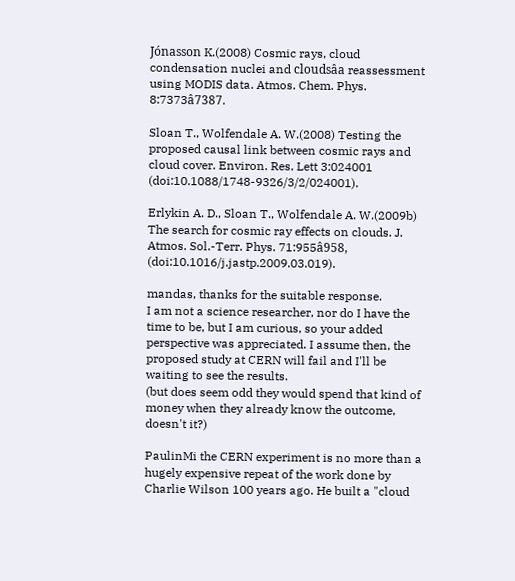Jónasson K.(2008) Cosmic rays, cloud condensation nuclei and cloudsâa reassessment using MODIS data. Atmos. Chem. Phys. 8:7373â7387.

Sloan T., Wolfendale A. W.(2008) Testing the proposed causal link between cosmic rays and cloud cover. Environ. Res. Lett 3:024001 (doi:10.1088/1748-9326/3/2/024001).

Erlykin A. D., Sloan T., Wolfendale A. W.(2009b) The search for cosmic ray effects on clouds. J. Atmos. Sol.-Terr. Phys. 71:955â958, (doi:10.1016/j.jastp.2009.03.019).

mandas, thanks for the suitable response.
I am not a science researcher, nor do I have the time to be, but I am curious, so your added perspective was appreciated. I assume then, the proposed study at CERN will fail and I'll be waiting to see the results.
(but does seem odd they would spend that kind of money when they already know the outcome, doesn't it?)

PaulinMi the CERN experiment is no more than a hugely expensive repeat of the work done by Charlie Wilson 100 years ago. He built a "cloud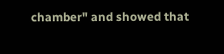chamber" and showed that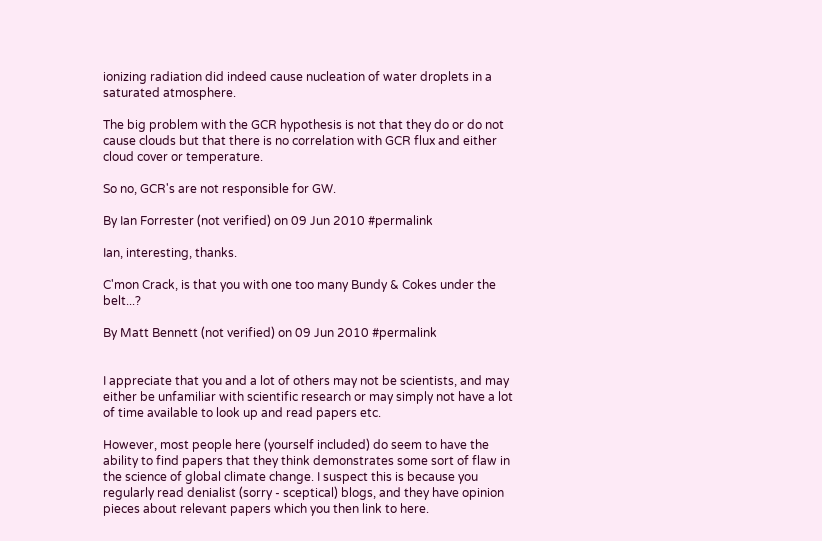ionizing radiation did indeed cause nucleation of water droplets in a saturated atmosphere.

The big problem with the GCR hypothesis is not that they do or do not cause clouds but that there is no correlation with GCR flux and either cloud cover or temperature.

So no, GCR's are not responsible for GW.

By Ian Forrester (not verified) on 09 Jun 2010 #permalink

Ian, interesting, thanks.

C'mon Crack, is that you with one too many Bundy & Cokes under the belt...?

By Matt Bennett (not verified) on 09 Jun 2010 #permalink


I appreciate that you and a lot of others may not be scientists, and may either be unfamiliar with scientific research or may simply not have a lot of time available to look up and read papers etc.

However, most people here (yourself included) do seem to have the ability to find papers that they think demonstrates some sort of flaw in the science of global climate change. I suspect this is because you regularly read denialist (sorry - sceptical) blogs, and they have opinion pieces about relevant papers which you then link to here.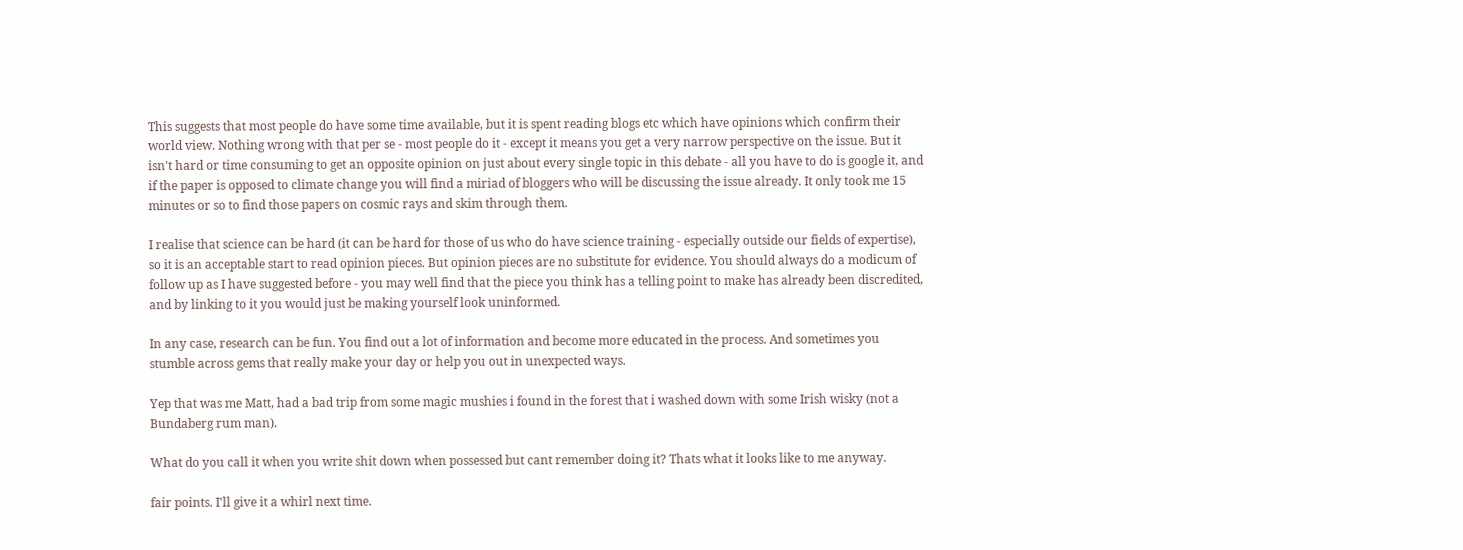This suggests that most people do have some time available, but it is spent reading blogs etc which have opinions which confirm their world view. Nothing wrong with that per se - most people do it - except it means you get a very narrow perspective on the issue. But it isn't hard or time consuming to get an opposite opinion on just about every single topic in this debate - all you have to do is google it, and if the paper is opposed to climate change you will find a miriad of bloggers who will be discussing the issue already. It only took me 15 minutes or so to find those papers on cosmic rays and skim through them.

I realise that science can be hard (it can be hard for those of us who do have science training - especially outside our fields of expertise), so it is an acceptable start to read opinion pieces. But opinion pieces are no substitute for evidence. You should always do a modicum of follow up as I have suggested before - you may well find that the piece you think has a telling point to make has already been discredited, and by linking to it you would just be making yourself look uninformed.

In any case, research can be fun. You find out a lot of information and become more educated in the process. And sometimes you stumble across gems that really make your day or help you out in unexpected ways.

Yep that was me Matt, had a bad trip from some magic mushies i found in the forest that i washed down with some Irish wisky (not a Bundaberg rum man).

What do you call it when you write shit down when possessed but cant remember doing it? Thats what it looks like to me anyway.

fair points. I'll give it a whirl next time.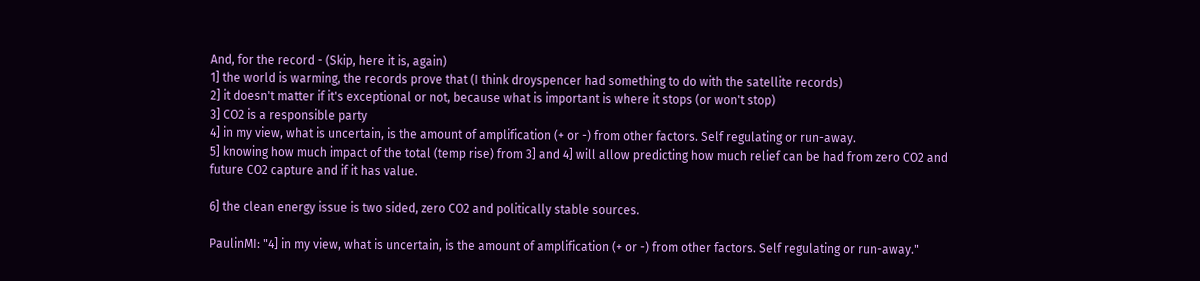And, for the record - (Skip, here it is, again)
1] the world is warming, the records prove that (I think droyspencer had something to do with the satellite records)
2] it doesn't matter if it's exceptional or not, because what is important is where it stops (or won't stop)
3] CO2 is a responsible party
4] in my view, what is uncertain, is the amount of amplification (+ or -) from other factors. Self regulating or run-away.
5] knowing how much impact of the total (temp rise) from 3] and 4] will allow predicting how much relief can be had from zero CO2 and future CO2 capture and if it has value.

6] the clean energy issue is two sided, zero CO2 and politically stable sources.

PaulinMI: "4] in my view, what is uncertain, is the amount of amplification (+ or -) from other factors. Self regulating or run-away."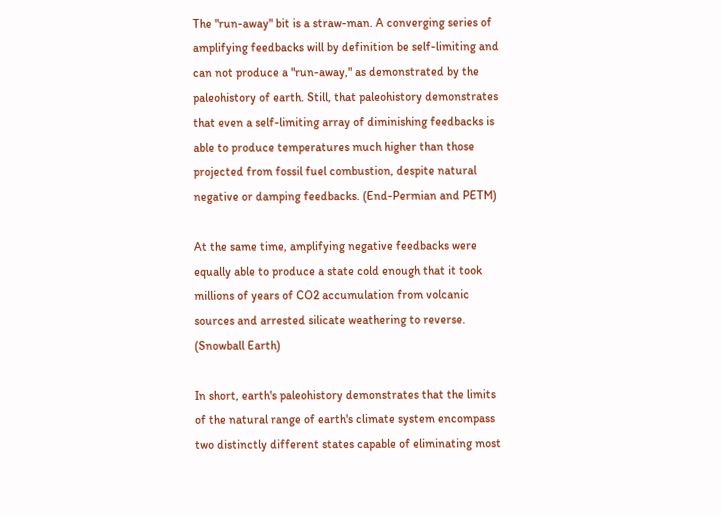The "run-away" bit is a straw-man. A converging series of amplifying feedbacks will by definition be self-limiting and can not produce a "run-away," as demonstrated by the paleohistory of earth. Still, that paleohistory demonstrates that even a self-limiting array of diminishing feedbacks is able to produce temperatures much higher than those projected from fossil fuel combustion, despite natural negative or damping feedbacks. (End-Permian and PETM)

At the same time, amplifying negative feedbacks were equally able to produce a state cold enough that it took millions of years of CO2 accumulation from volcanic sources and arrested silicate weathering to reverse. (Snowball Earth)

In short, earth's paleohistory demonstrates that the limits of the natural range of earth's climate system encompass two distinctly different states capable of eliminating most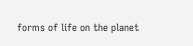forms of life on the planet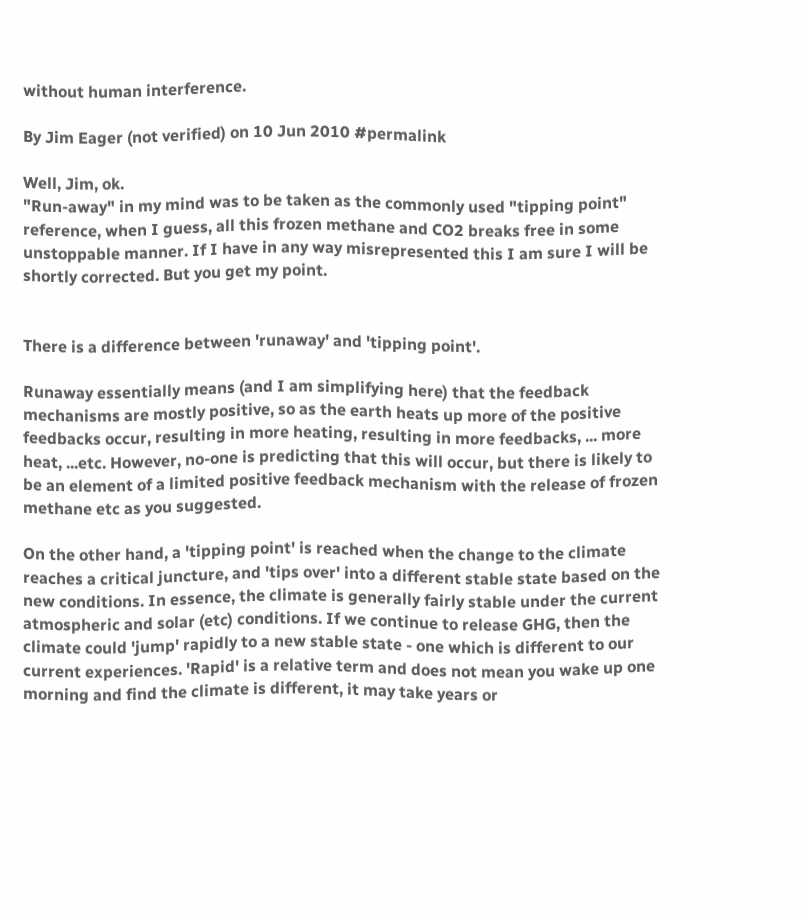without human interference.

By Jim Eager (not verified) on 10 Jun 2010 #permalink

Well, Jim, ok.
"Run-away" in my mind was to be taken as the commonly used "tipping point" reference, when I guess, all this frozen methane and CO2 breaks free in some unstoppable manner. If I have in any way misrepresented this I am sure I will be shortly corrected. But you get my point.


There is a difference between 'runaway' and 'tipping point'.

Runaway essentially means (and I am simplifying here) that the feedback mechanisms are mostly positive, so as the earth heats up more of the positive feedbacks occur, resulting in more heating, resulting in more feedbacks, ... more heat, ...etc. However, no-one is predicting that this will occur, but there is likely to be an element of a limited positive feedback mechanism with the release of frozen methane etc as you suggested.

On the other hand, a 'tipping point' is reached when the change to the climate reaches a critical juncture, and 'tips over' into a different stable state based on the new conditions. In essence, the climate is generally fairly stable under the current atmospheric and solar (etc) conditions. If we continue to release GHG, then the climate could 'jump' rapidly to a new stable state - one which is different to our current experiences. 'Rapid' is a relative term and does not mean you wake up one morning and find the climate is different, it may take years or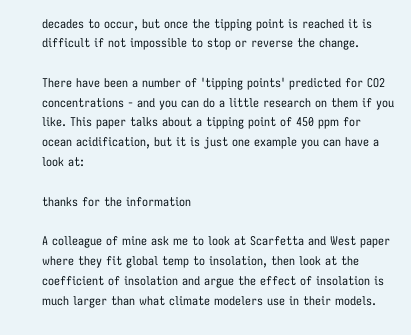decades to occur, but once the tipping point is reached it is difficult if not impossible to stop or reverse the change.

There have been a number of 'tipping points' predicted for CO2 concentrations - and you can do a little research on them if you like. This paper talks about a tipping point of 450 ppm for ocean acidification, but it is just one example you can have a look at:

thanks for the information

A colleague of mine ask me to look at Scarfetta and West paper where they fit global temp to insolation, then look at the coefficient of insolation and argue the effect of insolation is much larger than what climate modelers use in their models.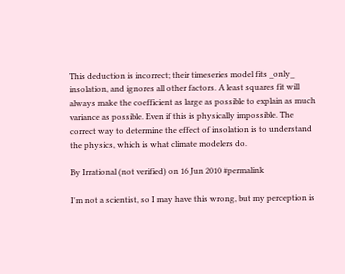This deduction is incorrect; their timeseries model fits _only_ insolation, and ignores all other factors. A least squares fit will always make the coefficient as large as possible to explain as much variance as possible. Even if this is physically impossible. The correct way to determine the effect of insolation is to understand the physics, which is what climate modelers do.

By Irrational (not verified) on 16 Jun 2010 #permalink

I'm not a scientist, so I may have this wrong, but my perception is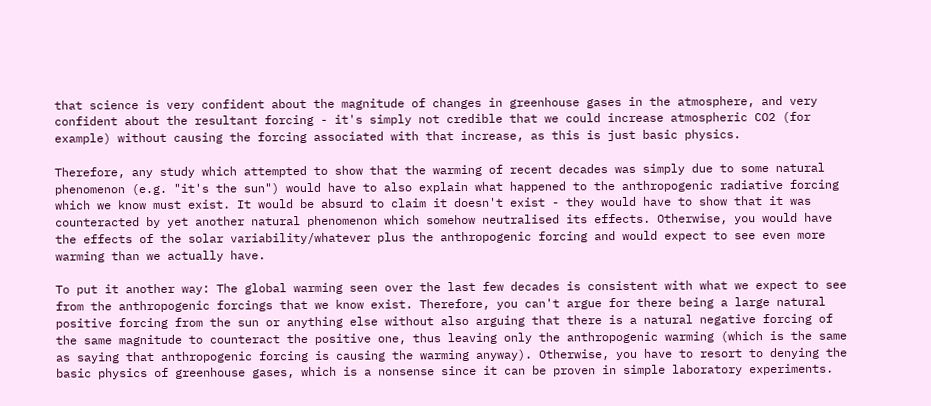that science is very confident about the magnitude of changes in greenhouse gases in the atmosphere, and very confident about the resultant forcing - it's simply not credible that we could increase atmospheric CO2 (for example) without causing the forcing associated with that increase, as this is just basic physics.

Therefore, any study which attempted to show that the warming of recent decades was simply due to some natural phenomenon (e.g. "it's the sun") would have to also explain what happened to the anthropogenic radiative forcing which we know must exist. It would be absurd to claim it doesn't exist - they would have to show that it was counteracted by yet another natural phenomenon which somehow neutralised its effects. Otherwise, you would have the effects of the solar variability/whatever plus the anthropogenic forcing and would expect to see even more warming than we actually have.

To put it another way: The global warming seen over the last few decades is consistent with what we expect to see from the anthropogenic forcings that we know exist. Therefore, you can't argue for there being a large natural positive forcing from the sun or anything else without also arguing that there is a natural negative forcing of the same magnitude to counteract the positive one, thus leaving only the anthropogenic warming (which is the same as saying that anthropogenic forcing is causing the warming anyway). Otherwise, you have to resort to denying the basic physics of greenhouse gases, which is a nonsense since it can be proven in simple laboratory experiments.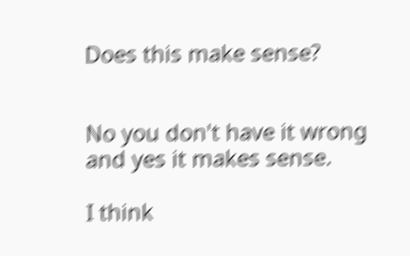Does this make sense?


No you don't have it wrong and yes it makes sense.

I think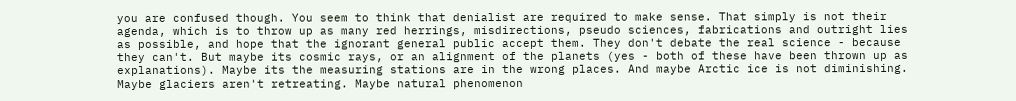you are confused though. You seem to think that denialist are required to make sense. That simply is not their agenda, which is to throw up as many red herrings, misdirections, pseudo sciences, fabrications and outright lies as possible, and hope that the ignorant general public accept them. They don't debate the real science - because they can't. But maybe its cosmic rays, or an alignment of the planets (yes - both of these have been thrown up as explanations). Maybe its the measuring stations are in the wrong places. And maybe Arctic ice is not diminishing. Maybe glaciers aren't retreating. Maybe natural phenomenon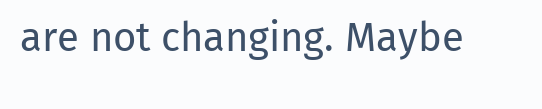are not changing. Maybe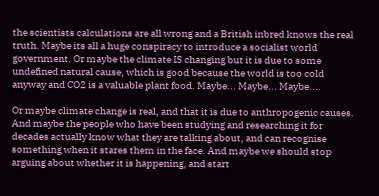the scientists calculations are all wrong and a British inbred knows the real truth. Maybe its all a huge conspiracy to introduce a socialist world government. Or maybe the climate IS changing but it is due to some undefined natural cause, which is good because the world is too cold anyway and CO2 is a valuable plant food. Maybe... Maybe... Maybe....

Or maybe climate change is real, and that it is due to anthropogenic causes. And maybe the people who have been studying and researching it for decades actually know what they are talking about, and can recognise something when it stares them in the face. And maybe we should stop arguing about whether it is happening, and start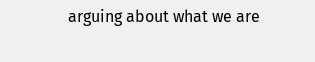arguing about what we are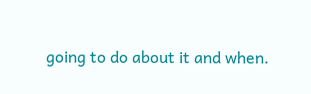going to do about it and when.